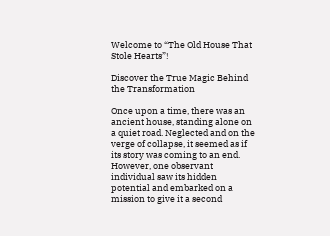Welcome to “The Old House That Stole Hearts”!

Discover the True Magic Behind the Transformation

Once upon a time, there was an ancient house, standing alone on a quiet road. Neglected and on the verge of collapse, it seemed as if its story was coming to an end. However, one observant individual saw its hidden potential and embarked on a mission to give it a second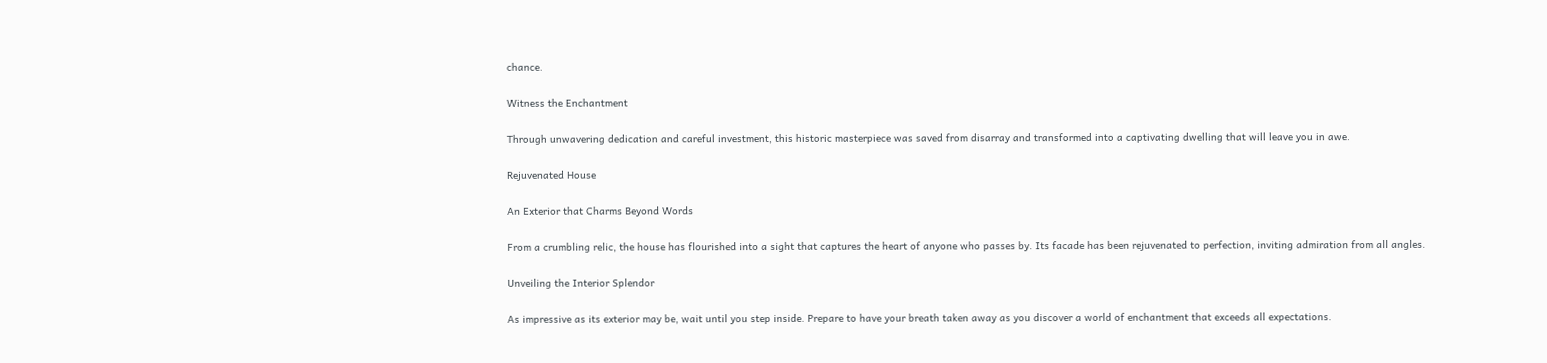chance.

Witness the Enchantment

Through unwavering dedication and careful investment, this historic masterpiece was saved from disarray and transformed into a captivating dwelling that will leave you in awe.

Rejuvenated House

An Exterior that Charms Beyond Words

From a crumbling relic, the house has flourished into a sight that captures the heart of anyone who passes by. Its facade has been rejuvenated to perfection, inviting admiration from all angles.

Unveiling the Interior Splendor

As impressive as its exterior may be, wait until you step inside. Prepare to have your breath taken away as you discover a world of enchantment that exceeds all expectations.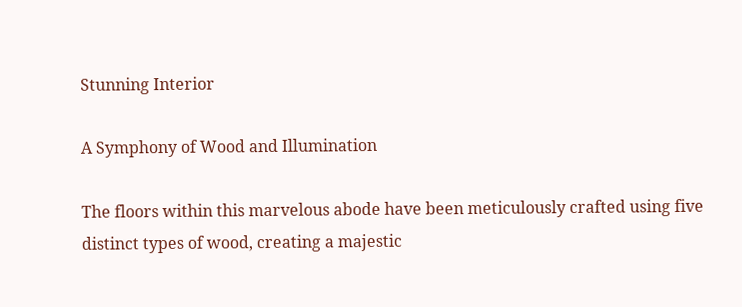Stunning Interior

A Symphony of Wood and Illumination

The floors within this marvelous abode have been meticulously crafted using five distinct types of wood, creating a majestic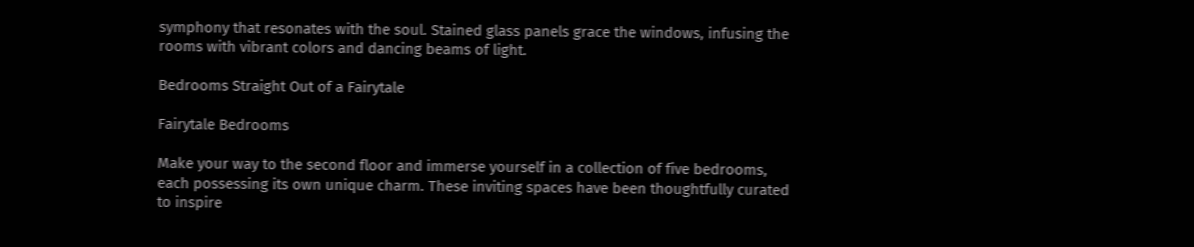symphony that resonates with the soul. Stained glass panels grace the windows, infusing the rooms with vibrant colors and dancing beams of light.

Bedrooms Straight Out of a Fairytale

Fairytale Bedrooms

Make your way to the second floor and immerse yourself in a collection of five bedrooms, each possessing its own unique charm. These inviting spaces have been thoughtfully curated to inspire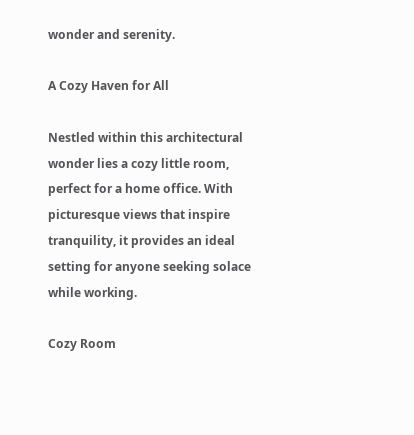wonder and serenity.

A Cozy Haven for All

Nestled within this architectural wonder lies a cozy little room, perfect for a home office. With picturesque views that inspire tranquility, it provides an ideal setting for anyone seeking solace while working.

Cozy Room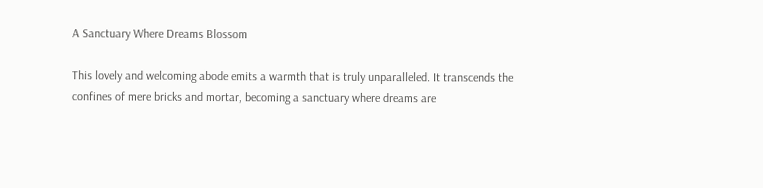A Sanctuary Where Dreams Blossom

This lovely and welcoming abode emits a warmth that is truly unparalleled. It transcends the confines of mere bricks and mortar, becoming a sanctuary where dreams are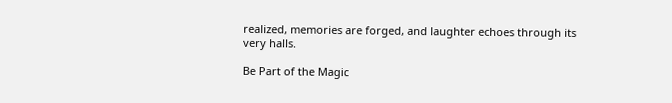realized, memories are forged, and laughter echoes through its very halls.

Be Part of the Magic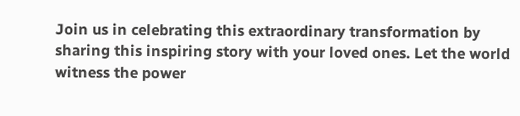Join us in celebrating this extraordinary transformation by sharing this inspiring story with your loved ones. Let the world witness the power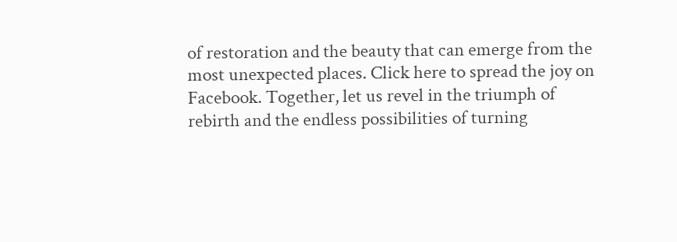of restoration and the beauty that can emerge from the most unexpected places. Click here to spread the joy on Facebook. Together, let us revel in the triumph of rebirth and the endless possibilities of turning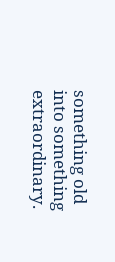something old into something extraordinary.